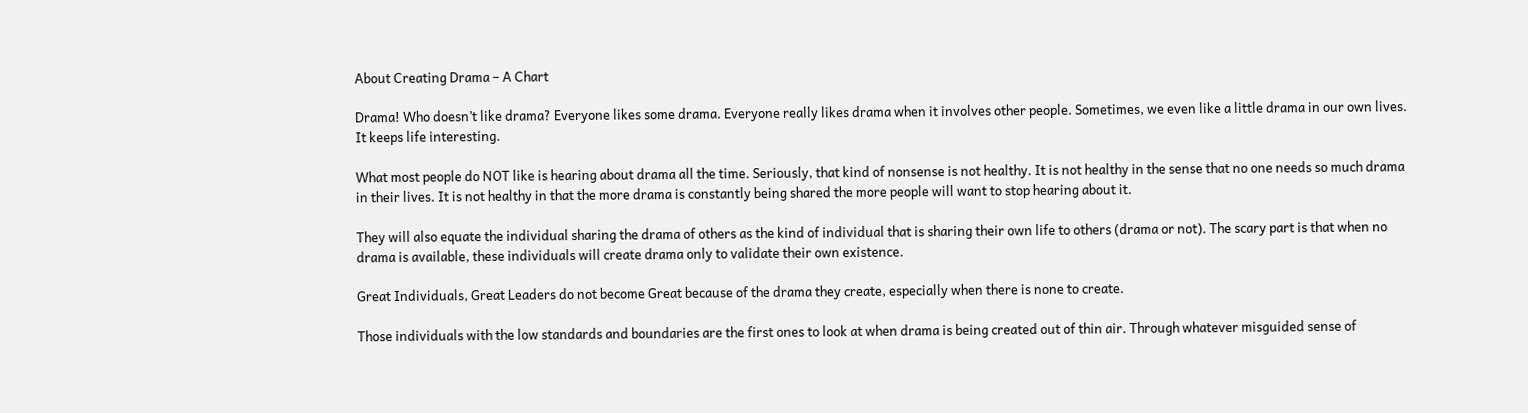About Creating Drama – A Chart

Drama! Who doesn’t like drama? Everyone likes some drama. Everyone really likes drama when it involves other people. Sometimes, we even like a little drama in our own lives. It keeps life interesting.

What most people do NOT like is hearing about drama all the time. Seriously, that kind of nonsense is not healthy. It is not healthy in the sense that no one needs so much drama in their lives. It is not healthy in that the more drama is constantly being shared the more people will want to stop hearing about it.

They will also equate the individual sharing the drama of others as the kind of individual that is sharing their own life to others (drama or not). The scary part is that when no drama is available, these individuals will create drama only to validate their own existence.

Great Individuals, Great Leaders do not become Great because of the drama they create, especially when there is none to create.

Those individuals with the low standards and boundaries are the first ones to look at when drama is being created out of thin air. Through whatever misguided sense of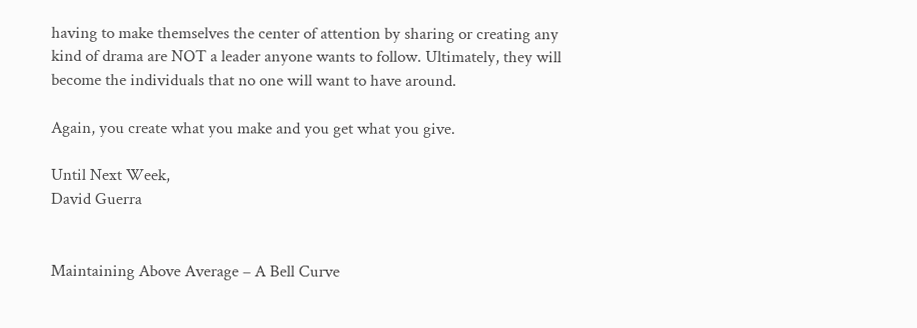having to make themselves the center of attention by sharing or creating any kind of drama are NOT a leader anyone wants to follow. Ultimately, they will become the individuals that no one will want to have around.

Again, you create what you make and you get what you give.

Until Next Week,
David Guerra


Maintaining Above Average – A Bell Curve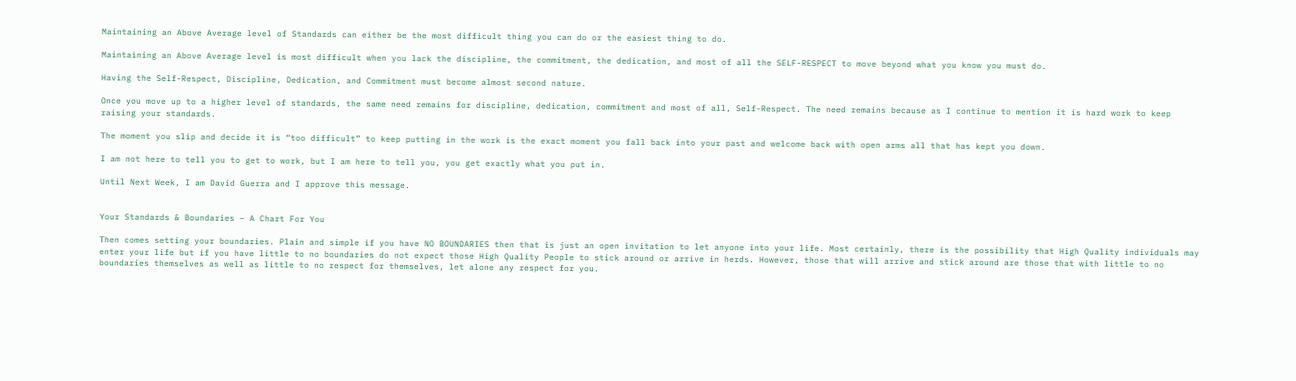Maintaining an Above Average level of Standards can either be the most difficult thing you can do or the easiest thing to do.

Maintaining an Above Average level is most difficult when you lack the discipline, the commitment, the dedication, and most of all the SELF-RESPECT to move beyond what you know you must do.

Having the Self-Respect, Discipline, Dedication, and Commitment must become almost second nature.

Once you move up to a higher level of standards, the same need remains for discipline, dedication, commitment and most of all, Self-Respect. The need remains because as I continue to mention it is hard work to keep raising your standards.

The moment you slip and decide it is “too difficult” to keep putting in the work is the exact moment you fall back into your past and welcome back with open arms all that has kept you down.

I am not here to tell you to get to work, but I am here to tell you, you get exactly what you put in.

Until Next Week, I am David Guerra and I approve this message.


Your Standards & Boundaries – A Chart For You

Then comes setting your boundaries. Plain and simple if you have NO BOUNDARIES then that is just an open invitation to let anyone into your life. Most certainly, there is the possibility that High Quality individuals may enter your life but if you have little to no boundaries do not expect those High Quality People to stick around or arrive in herds. However, those that will arrive and stick around are those that with little to no boundaries themselves as well as little to no respect for themselves, let alone any respect for you.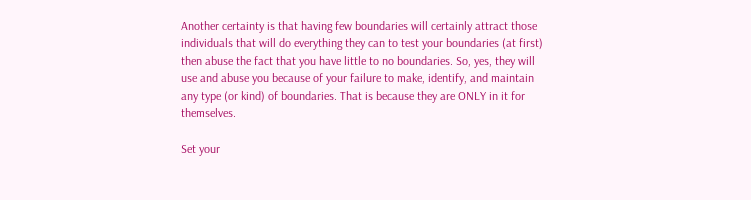Another certainty is that having few boundaries will certainly attract those individuals that will do everything they can to test your boundaries (at first) then abuse the fact that you have little to no boundaries. So, yes, they will use and abuse you because of your failure to make, identify, and maintain any type (or kind) of boundaries. That is because they are ONLY in it for themselves.

Set your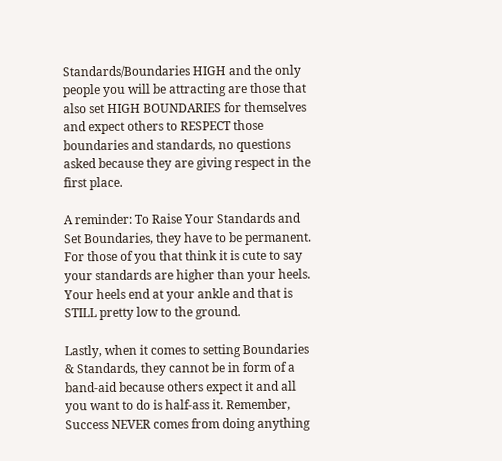Standards/Boundaries HIGH and the only people you will be attracting are those that also set HIGH BOUNDARIES for themselves and expect others to RESPECT those boundaries and standards, no questions asked because they are giving respect in the first place.

A reminder: To Raise Your Standards and Set Boundaries, they have to be permanent. For those of you that think it is cute to say your standards are higher than your heels. Your heels end at your ankle and that is STILL pretty low to the ground.

Lastly, when it comes to setting Boundaries & Standards, they cannot be in form of a band-aid because others expect it and all you want to do is half-ass it. Remember, Success NEVER comes from doing anything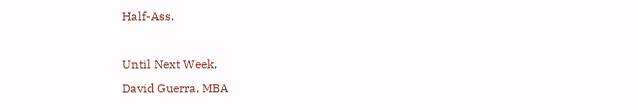Half-Ass.

Until Next Week,
David Guerra, MBA